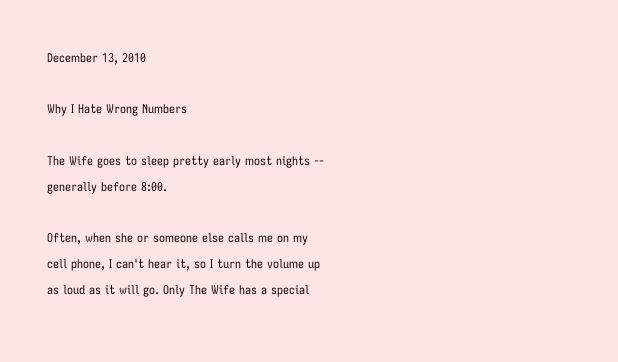December 13, 2010

Why I Hate Wrong Numbers

The Wife goes to sleep pretty early most nights -- generally before 8:00.

Often, when she or someone else calls me on my cell phone, I can't hear it, so I turn the volume up as loud as it will go. Only The Wife has a special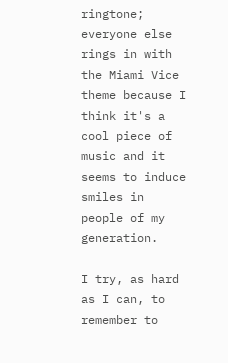ringtone; everyone else rings in with the Miami Vice theme because I think it's a cool piece of music and it seems to induce smiles in people of my generation.

I try, as hard as I can, to remember to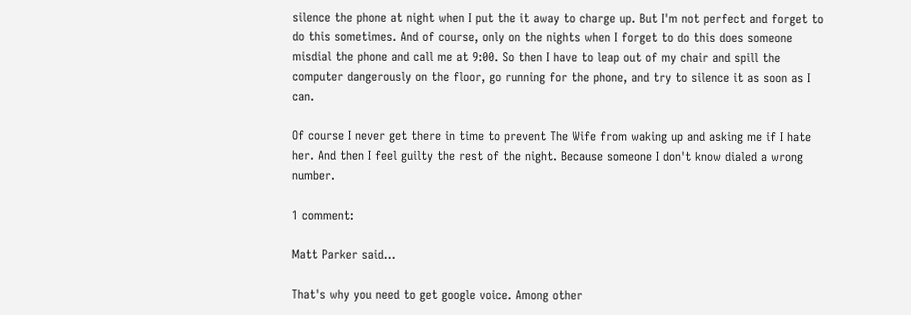silence the phone at night when I put the it away to charge up. But I'm not perfect and forget to do this sometimes. And of course, only on the nights when I forget to do this does someone misdial the phone and call me at 9:00. So then I have to leap out of my chair and spill the computer dangerously on the floor, go running for the phone, and try to silence it as soon as I can.

Of course I never get there in time to prevent The Wife from waking up and asking me if I hate her. And then I feel guilty the rest of the night. Because someone I don't know dialed a wrong number.

1 comment:

Matt Parker said...

That's why you need to get google voice. Among other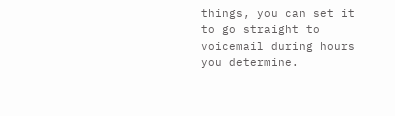things, you can set it to go straight to voicemail during hours you determine.